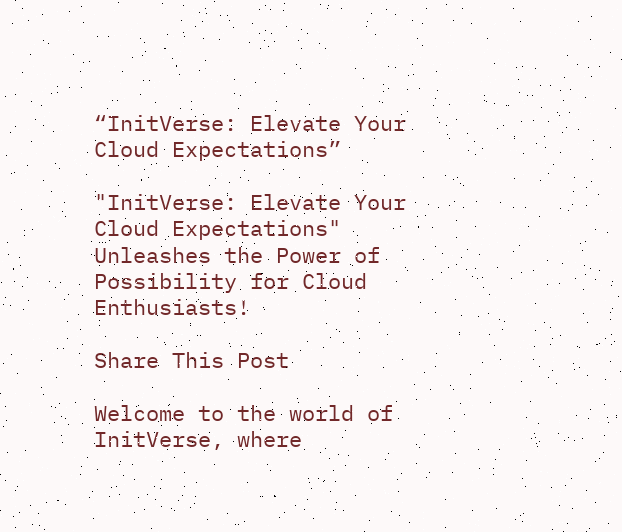“InitVerse: Elevate Your Cloud Expectations”

"InitVerse: Elevate Your Cloud Expectations" Unleashes the Power of Possibility for Cloud Enthusiasts!

Share This Post

Welcome to the world of InitVerse, where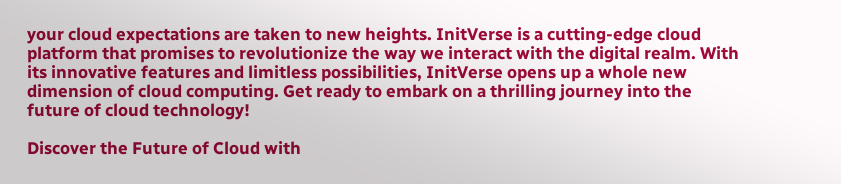your cloud expectations are taken to new heights. InitVerse is a cutting-edge cloud platform that promises to revolutionize the way we interact with the digital realm. With its innovative features and limitless possibilities, InitVerse opens up a whole new dimension of cloud computing. Get ready to embark on a thrilling journey into the future of cloud technology!

Discover the Future of Cloud with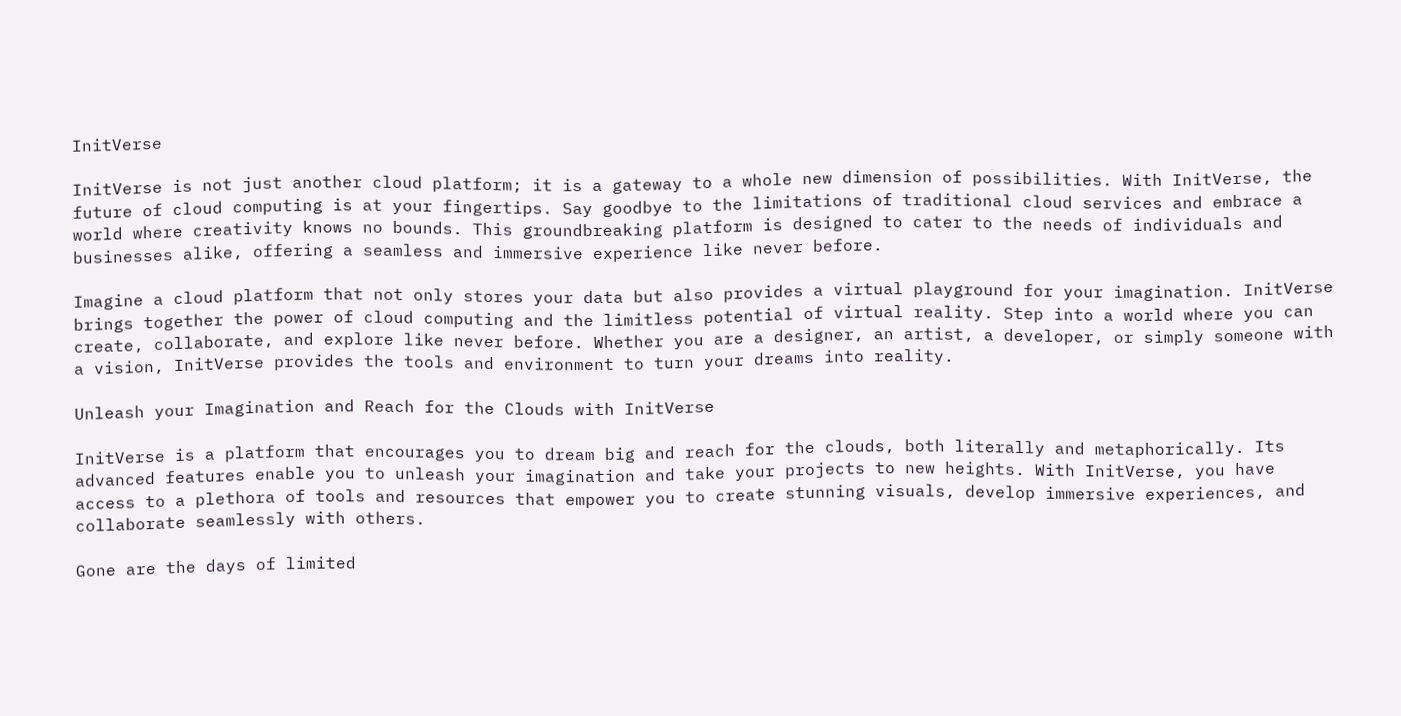InitVerse

InitVerse is not just another cloud platform; it is a gateway to a whole new dimension of possibilities. With InitVerse, the future of cloud computing is at your fingertips. Say goodbye to the limitations of traditional cloud services and embrace a world where creativity knows no bounds. This groundbreaking platform is designed to cater to the needs of individuals and businesses alike, offering a seamless and immersive experience like never before.

Imagine a cloud platform that not only stores your data but also provides a virtual playground for your imagination. InitVerse brings together the power of cloud computing and the limitless potential of virtual reality. Step into a world where you can create, collaborate, and explore like never before. Whether you are a designer, an artist, a developer, or simply someone with a vision, InitVerse provides the tools and environment to turn your dreams into reality.

Unleash your Imagination and Reach for the Clouds with InitVerse

InitVerse is a platform that encourages you to dream big and reach for the clouds, both literally and metaphorically. Its advanced features enable you to unleash your imagination and take your projects to new heights. With InitVerse, you have access to a plethora of tools and resources that empower you to create stunning visuals, develop immersive experiences, and collaborate seamlessly with others.

Gone are the days of limited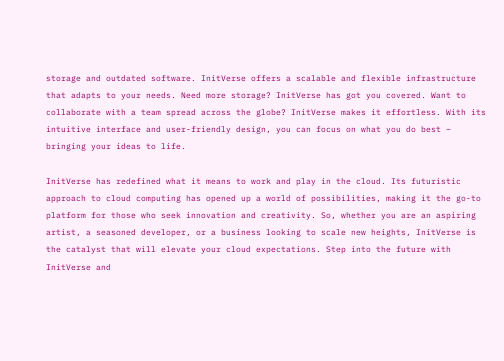storage and outdated software. InitVerse offers a scalable and flexible infrastructure that adapts to your needs. Need more storage? InitVerse has got you covered. Want to collaborate with a team spread across the globe? InitVerse makes it effortless. With its intuitive interface and user-friendly design, you can focus on what you do best – bringing your ideas to life.

InitVerse has redefined what it means to work and play in the cloud. Its futuristic approach to cloud computing has opened up a world of possibilities, making it the go-to platform for those who seek innovation and creativity. So, whether you are an aspiring artist, a seasoned developer, or a business looking to scale new heights, InitVerse is the catalyst that will elevate your cloud expectations. Step into the future with InitVerse and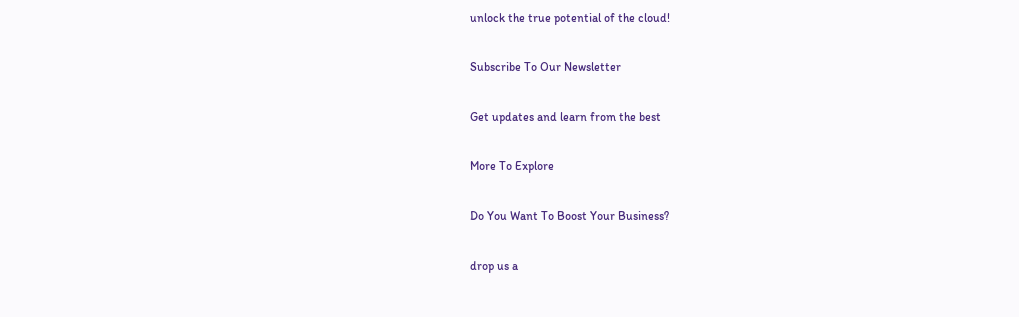unlock the true potential of the cloud!

Subscribe To Our Newsletter

Get updates and learn from the best

More To Explore

Do You Want To Boost Your Business?

drop us a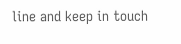line and keep in touch